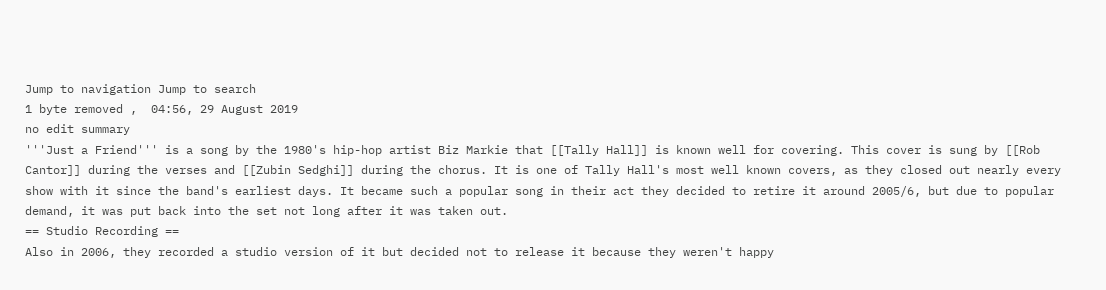Jump to navigation Jump to search
1 byte removed ,  04:56, 29 August 2019
no edit summary
'''Just a Friend''' is a song by the 1980's hip-hop artist Biz Markie that [[Tally Hall]] is known well for covering. This cover is sung by [[Rob Cantor]] during the verses and [[Zubin Sedghi]] during the chorus. It is one of Tally Hall's most well known covers, as they closed out nearly every show with it since the band's earliest days. It became such a popular song in their act they decided to retire it around 2005/6, but due to popular demand, it was put back into the set not long after it was taken out.
== Studio Recording ==
Also in 2006, they recorded a studio version of it but decided not to release it because they weren't happy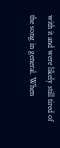with it and were likely still tired of the song in general. When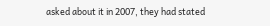asked about it in 2007, they had stated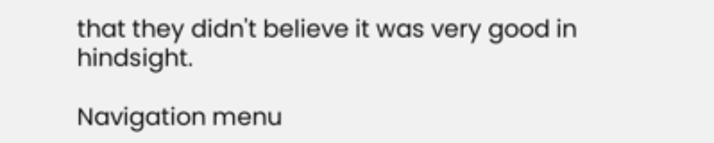that they didn't believe it was very good in hindsight.

Navigation menu